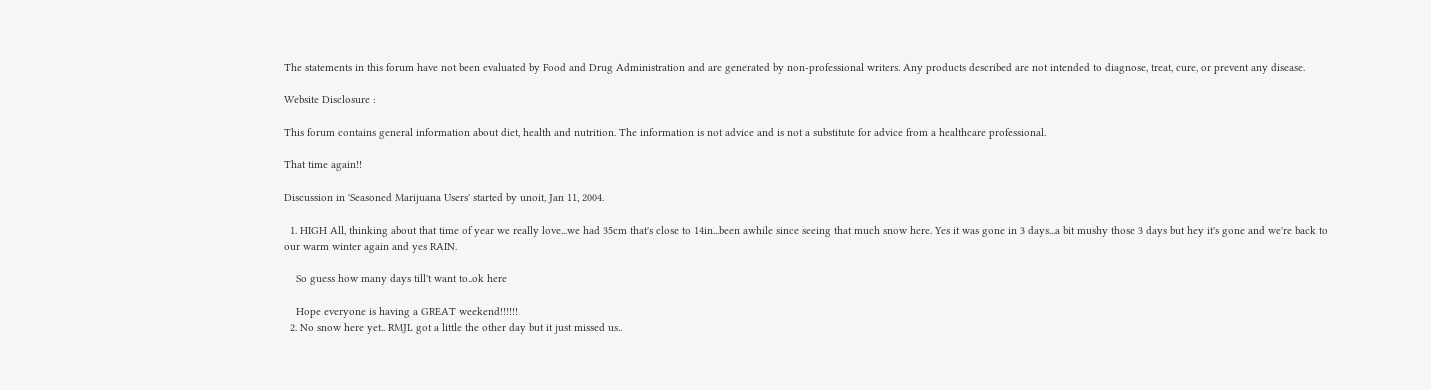The statements in this forum have not been evaluated by Food and Drug Administration and are generated by non-professional writers. Any products described are not intended to diagnose, treat, cure, or prevent any disease.

Website Disclosure :

This forum contains general information about diet, health and nutrition. The information is not advice and is not a substitute for advice from a healthcare professional.

That time again!!

Discussion in 'Seasoned Marijuana Users' started by unoit, Jan 11, 2004.

  1. HIGH All, thinking about that time of year we really love...we had 35cm that's close to 14in...been awhile since seeing that much snow here. Yes it was gone in 3 days...a bit mushy those 3 days but hey it's gone and we're back to our warm winter again and yes RAIN.

    So guess how many days till't want to..ok here

    Hope everyone is having a GREAT weekend!!!!!!
  2. No snow here yet.. RMJL got a little the other day but it just missed us..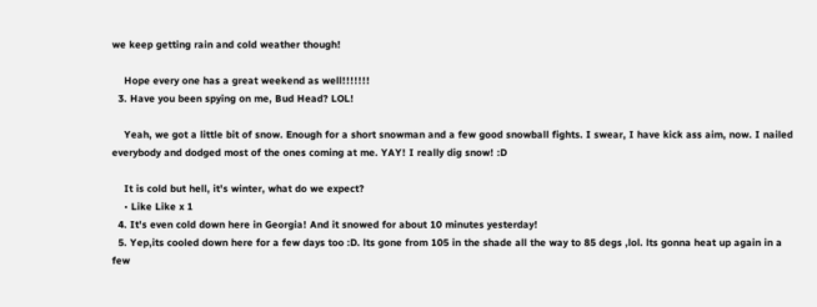we keep getting rain and cold weather though!

    Hope every one has a great weekend as well!!!!!!!
  3. Have you been spying on me, Bud Head? LOL!

    Yeah, we got a little bit of snow. Enough for a short snowman and a few good snowball fights. I swear, I have kick ass aim, now. I nailed everybody and dodged most of the ones coming at me. YAY! I really dig snow! :D

    It is cold but hell, it's winter, what do we expect?
    • Like Like x 1
  4. It's even cold down here in Georgia! And it snowed for about 10 minutes yesterday!
  5. Yep,its cooled down here for a few days too :D. lts gone from 105 in the shade all the way to 85 degs ,lol. lts gonna heat up again in a few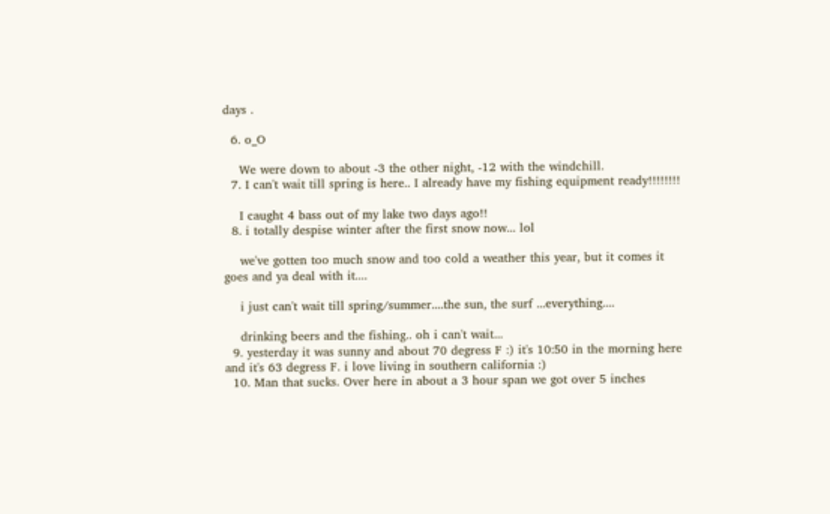days .

  6. o_O

    We were down to about -3 the other night, -12 with the windchill.
  7. I can't wait till spring is here.. I already have my fishing equipment ready!!!!!!!!

    I caught 4 bass out of my lake two days ago!!
  8. i totally despise winter after the first snow now... lol

    we've gotten too much snow and too cold a weather this year, but it comes it goes and ya deal with it....

    i just can't wait till spring/summer....the sun, the surf ...everything....

    drinking beers and the fishing.. oh i can't wait...
  9. yesterday it was sunny and about 70 degress F :) it's 10:50 in the morning here and it's 63 degress F. i love living in southern california :)
  10. Man that sucks. Over here in about a 3 hour span we got over 5 inches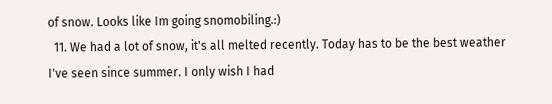of snow. Looks like Im going snomobiling.:)
  11. We had a lot of snow, it's all melted recently. Today has to be the best weather I've seen since summer. I only wish I had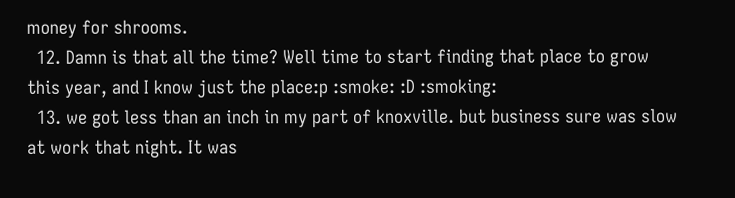money for shrooms.
  12. Damn is that all the time? Well time to start finding that place to grow this year, and I know just the place:p :smoke: :D :smoking:
  13. we got less than an inch in my part of knoxville. but business sure was slow at work that night. It was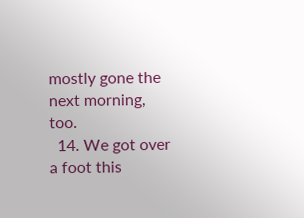mostly gone the next morning, too.
  14. We got over a foot this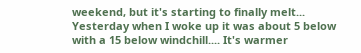weekend, but it's starting to finally melt... Yesterday when I woke up it was about 5 below with a 15 below windchill.... It's warmer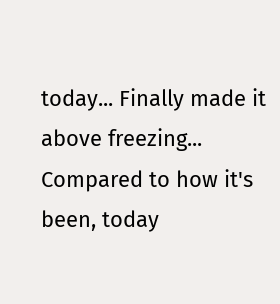today... Finally made it above freezing... Compared to how it's been, today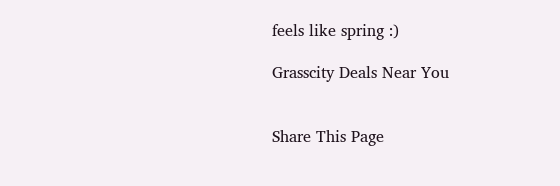feels like spring :)

Grasscity Deals Near You


Share This Page